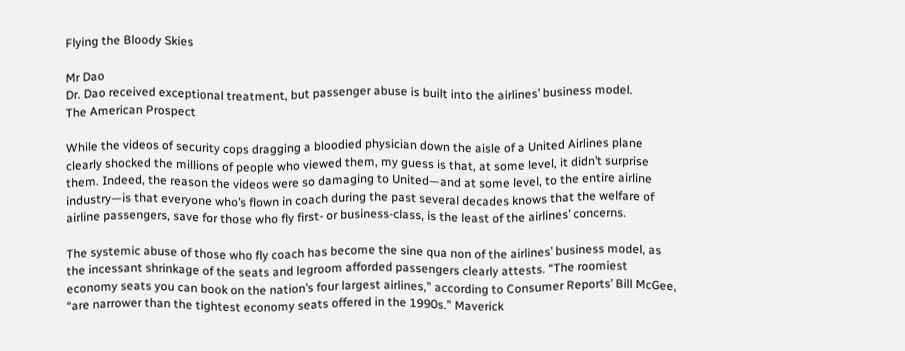Flying the Bloody Skies

Mr Dao
Dr. Dao received exceptional treatment, but passenger abuse is built into the airlines’ business model.
The American Prospect

While the videos of security cops dragging a bloodied physician down the aisle of a United Airlines plane clearly shocked the millions of people who viewed them, my guess is that, at some level, it didn’t surprise them. Indeed, the reason the videos were so damaging to United—and at some level, to the entire airline industry—is that everyone who’s flown in coach during the past several decades knows that the welfare of airline passengers, save for those who fly first- or business-class, is the least of the airlines’ concerns.

The systemic abuse of those who fly coach has become the sine qua non of the airlines’ business model, as the incessant shrinkage of the seats and legroom afforded passengers clearly attests. “The roomiest economy seats you can book on the nation’s four largest airlines,” according to Consumer Reports’ Bill McGee, “are narrower than the tightest economy seats offered in the 1990s.” Maverick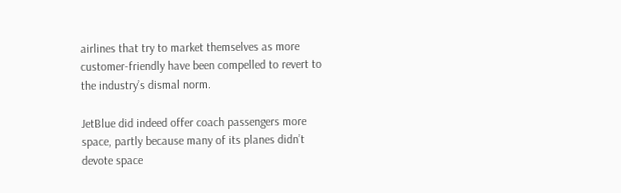airlines that try to market themselves as more customer-friendly have been compelled to revert to the industry’s dismal norm.

JetBlue did indeed offer coach passengers more space, partly because many of its planes didn’t devote space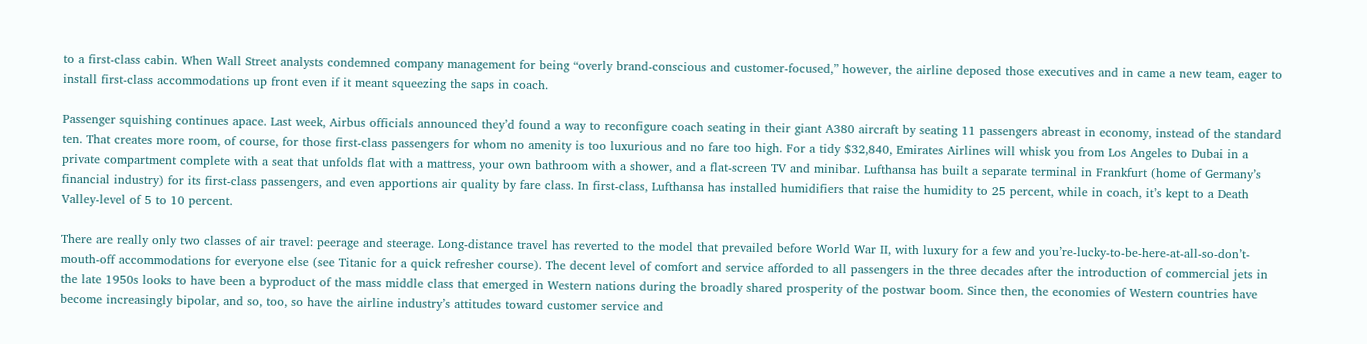to a first-class cabin. When Wall Street analysts condemned company management for being “overly brand-conscious and customer-focused,” however, the airline deposed those executives and in came a new team, eager to install first-class accommodations up front even if it meant squeezing the saps in coach.

Passenger squishing continues apace. Last week, Airbus officials announced they’d found a way to reconfigure coach seating in their giant A380 aircraft by seating 11 passengers abreast in economy, instead of the standard ten. That creates more room, of course, for those first-class passengers for whom no amenity is too luxurious and no fare too high. For a tidy $32,840, Emirates Airlines will whisk you from Los Angeles to Dubai in a private compartment complete with a seat that unfolds flat with a mattress, your own bathroom with a shower, and a flat-screen TV and minibar. Lufthansa has built a separate terminal in Frankfurt (home of Germany’s financial industry) for its first-class passengers, and even apportions air quality by fare class. In first-class, Lufthansa has installed humidifiers that raise the humidity to 25 percent, while in coach, it’s kept to a Death Valley-level of 5 to 10 percent.

There are really only two classes of air travel: peerage and steerage. Long-distance travel has reverted to the model that prevailed before World War II, with luxury for a few and you’re-lucky-to-be-here-at-all-so-don’t-mouth-off accommodations for everyone else (see Titanic for a quick refresher course). The decent level of comfort and service afforded to all passengers in the three decades after the introduction of commercial jets in the late 1950s looks to have been a byproduct of the mass middle class that emerged in Western nations during the broadly shared prosperity of the postwar boom. Since then, the economies of Western countries have become increasingly bipolar, and so, too, so have the airline industry’s attitudes toward customer service and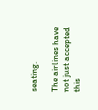seating.

The airlines have not just accepted this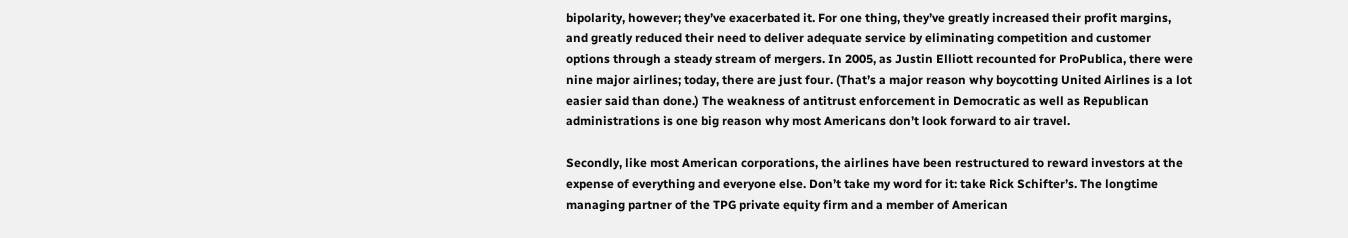bipolarity, however; they’ve exacerbated it. For one thing, they’ve greatly increased their profit margins, and greatly reduced their need to deliver adequate service by eliminating competition and customer options through a steady stream of mergers. In 2005, as Justin Elliott recounted for ProPublica, there were nine major airlines; today, there are just four. (That’s a major reason why boycotting United Airlines is a lot easier said than done.) The weakness of antitrust enforcement in Democratic as well as Republican administrations is one big reason why most Americans don’t look forward to air travel.

Secondly, like most American corporations, the airlines have been restructured to reward investors at the expense of everything and everyone else. Don’t take my word for it: take Rick Schifter’s. The longtime managing partner of the TPG private equity firm and a member of American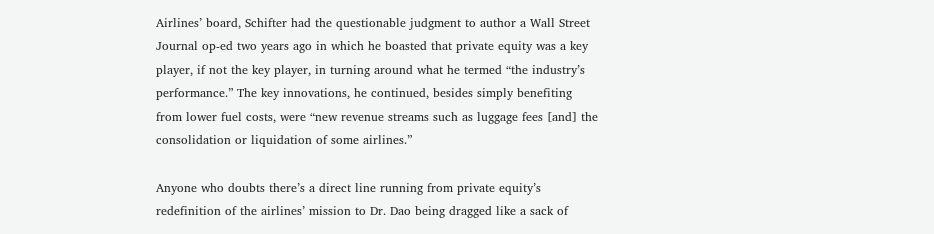Airlines’ board, Schifter had the questionable judgment to author a Wall Street Journal op-ed two years ago in which he boasted that private equity was a key player, if not the key player, in turning around what he termed “the industry’s performance.” The key innovations, he continued, besides simply benefiting from lower fuel costs, were “new revenue streams such as luggage fees [and] the consolidation or liquidation of some airlines.”

Anyone who doubts there’s a direct line running from private equity’s redefinition of the airlines’ mission to Dr. Dao being dragged like a sack of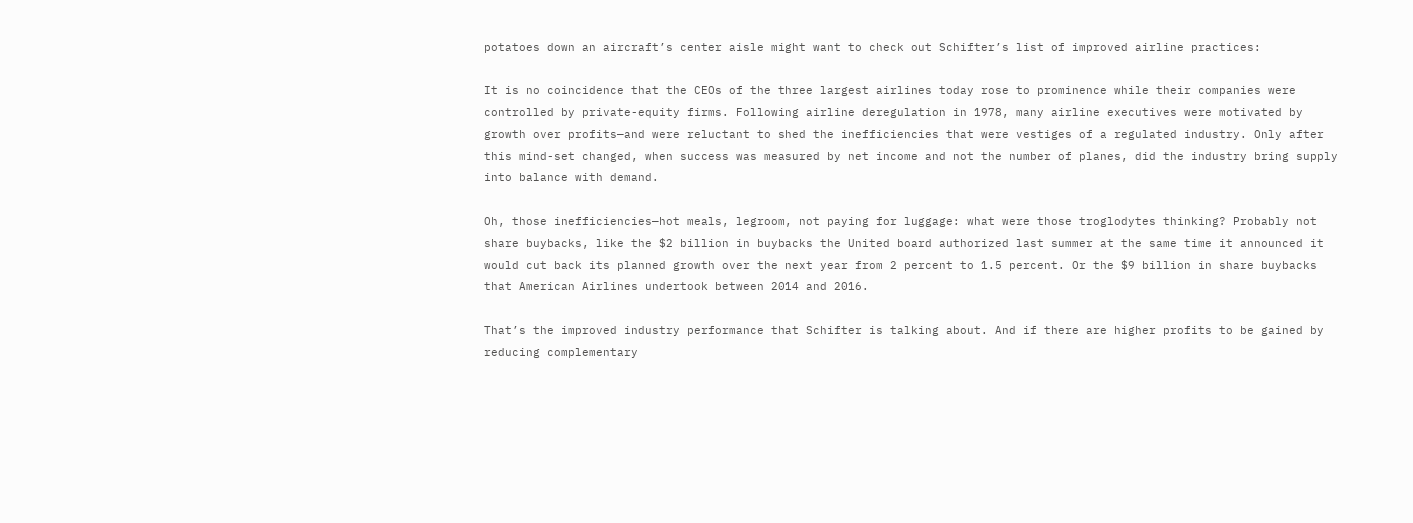potatoes down an aircraft’s center aisle might want to check out Schifter’s list of improved airline practices:

It is no coincidence that the CEOs of the three largest airlines today rose to prominence while their companies were controlled by private-equity firms. Following airline deregulation in 1978, many airline executives were motivated by growth over profits—and were reluctant to shed the inefficiencies that were vestiges of a regulated industry. Only after this mind-set changed, when success was measured by net income and not the number of planes, did the industry bring supply into balance with demand.

Oh, those inefficiencies—hot meals, legroom, not paying for luggage: what were those troglodytes thinking? Probably not share buybacks, like the $2 billion in buybacks the United board authorized last summer at the same time it announced it would cut back its planned growth over the next year from 2 percent to 1.5 percent. Or the $9 billion in share buybacks that American Airlines undertook between 2014 and 2016.

That’s the improved industry performance that Schifter is talking about. And if there are higher profits to be gained by reducing complementary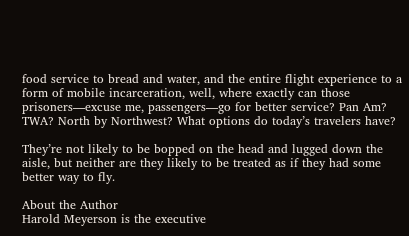food service to bread and water, and the entire flight experience to a form of mobile incarceration, well, where exactly can those prisoners—excuse me, passengers—go for better service? Pan Am? TWA? North by Northwest? What options do today’s travelers have?

They’re not likely to be bopped on the head and lugged down the aisle, but neither are they likely to be treated as if they had some better way to fly.

About the Author
Harold Meyerson is the executive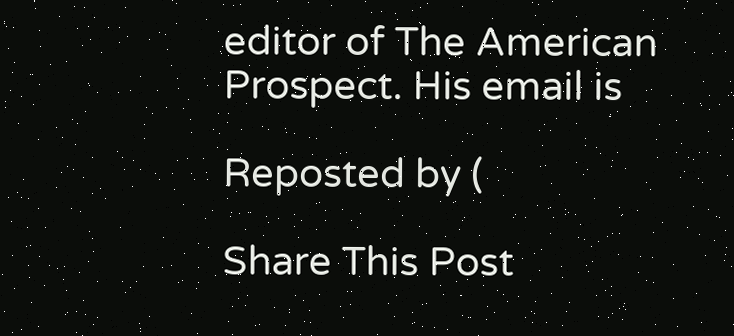editor of The American Prospect. His email is

Reposted by (

Share This Post